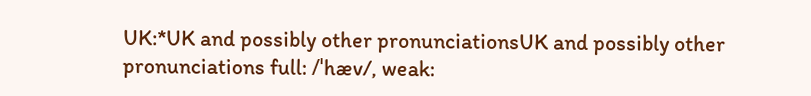UK:*UK and possibly other pronunciationsUK and possibly other pronunciations full: /ˈhæv/, weak: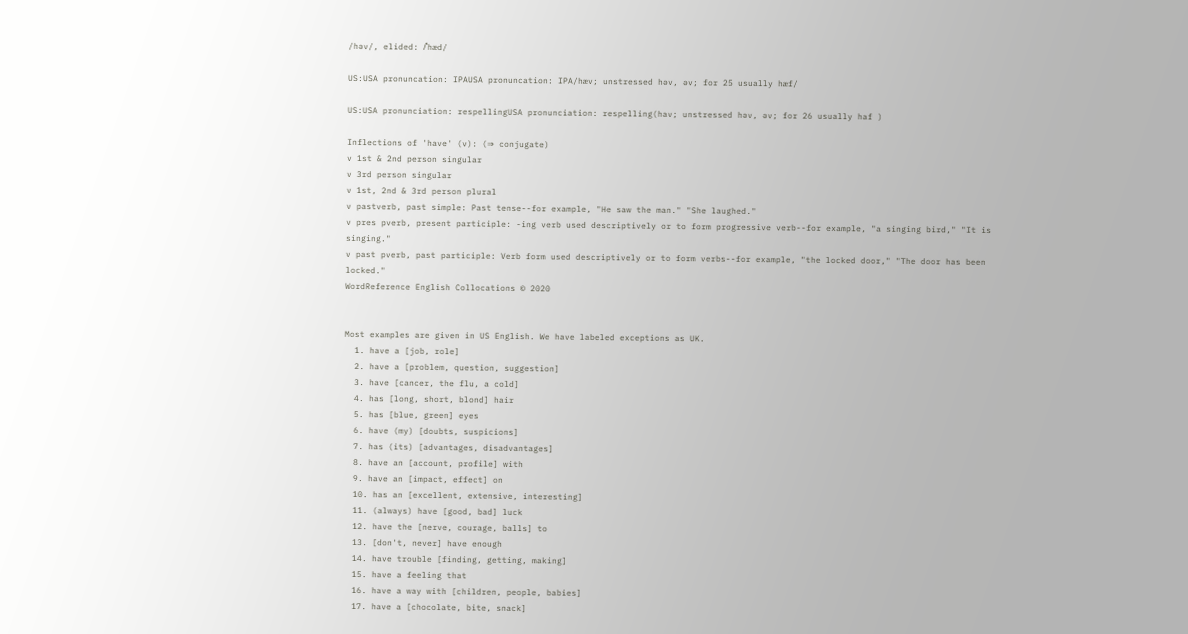/həv/, elided: /ˈhæd/

US:USA pronuncation: IPAUSA pronuncation: IPA/hæv; unstressed həv, əv; for 25 usually hæf/

US:USA pronunciation: respellingUSA pronunciation: respelling(hav; unstressed həv, əv; for 26 usually haf )

Inflections of 'have' (v): (⇒ conjugate)
v 1st & 2nd person singular
v 3rd person singular
v 1st, 2nd & 3rd person plural
v pastverb, past simple: Past tense--for example, "He saw the man." "She laughed."
v pres pverb, present participle: -ing verb used descriptively or to form progressive verb--for example, "a singing bird," "It is singing."
v past pverb, past participle: Verb form used descriptively or to form verbs--for example, "the locked door," "The door has been locked."
WordReference English Collocations © 2020


Most examples are given in US English. We have labeled exceptions as UK.
  1. have a [job, role]
  2. have a [problem, question, suggestion]
  3. have [cancer, the flu, a cold]
  4. has [long, short, blond] hair
  5. has [blue, green] eyes
  6. have (my) [doubts, suspicions]
  7. has (its) [advantages, disadvantages]
  8. have an [account, profile] with
  9. have an [impact, effect] on
  10. has an [excellent, extensive, interesting]
  11. (always) have [good, bad] luck
  12. have the [nerve, courage, balls] to
  13. [don't, never] have enough
  14. have trouble [finding, getting, making]
  15. have a feeling that
  16. have a way with [children, people, babies]
  17. have a [chocolate, bite, snack]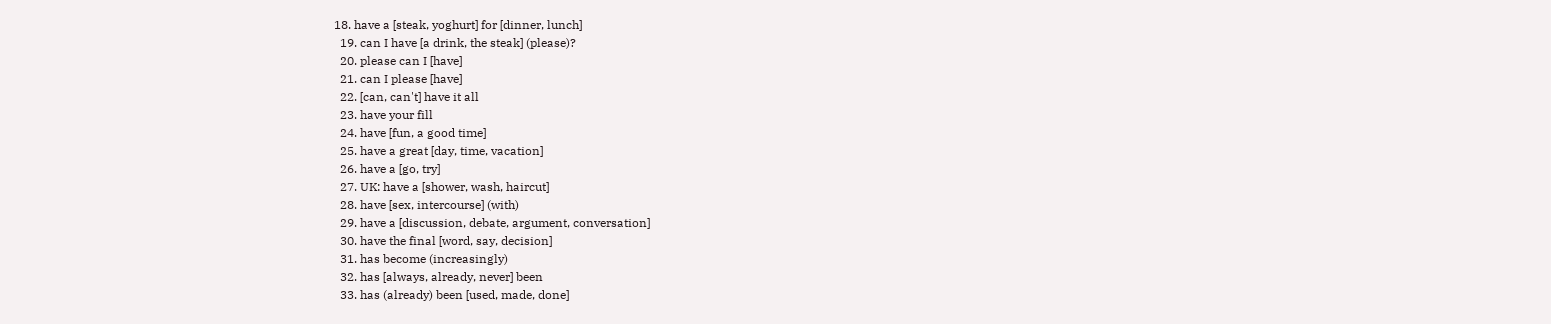18. have a [steak, yoghurt] for [dinner, lunch]
  19. can I have [a drink, the steak] (please)?
  20. please can I [have]
  21. can I please [have]
  22. [can, can't] have it all
  23. have your fill
  24. have [fun, a good time]
  25. have a great [day, time, vacation]
  26. have a [go, try]
  27. UK: have a [shower, wash, haircut]
  28. have [sex, intercourse] (with)
  29. have a [discussion, debate, argument, conversation]
  30. have the final [word, say, decision]
  31. has become (increasingly)
  32. has [always, already, never] been
  33. has (already) been [used, made, done]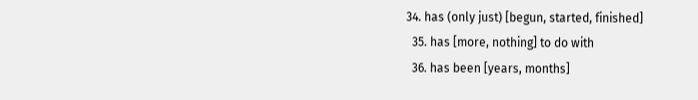34. has (only just) [begun, started, finished]
  35. has [more, nothing] to do with
  36. has been [years, months]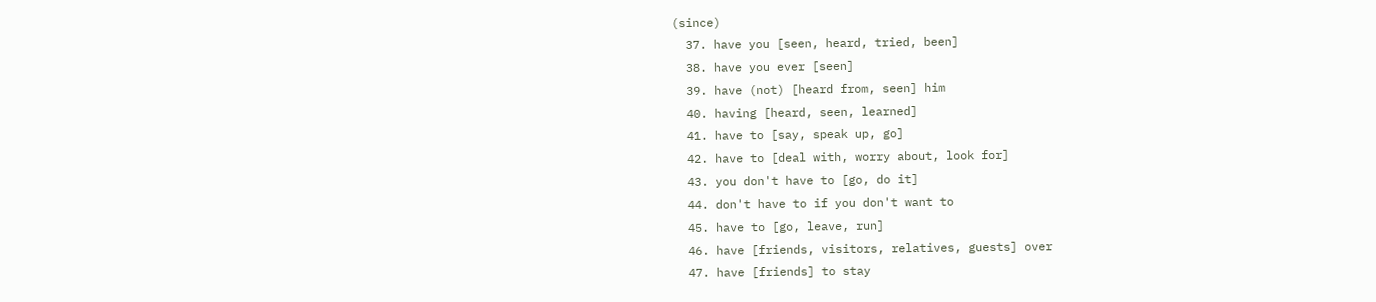(since)
  37. have you [seen, heard, tried, been]
  38. have you ever [seen]
  39. have (not) [heard from, seen] him
  40. having [heard, seen, learned]
  41. have to [say, speak up, go]
  42. have to [deal with, worry about, look for]
  43. you don't have to [go, do it]
  44. don't have to if you don't want to
  45. have to [go, leave, run]
  46. have [friends, visitors, relatives, guests] over
  47. have [friends] to stay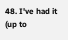48. I've had it (up to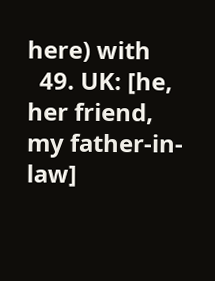here) with
  49. UK: [he, her friend, my father-in-law]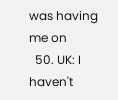was having me on
  50. UK: I haven't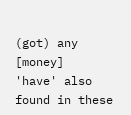(got) any [money]
'have' also found in these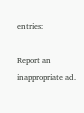entries:

Report an inappropriate ad.